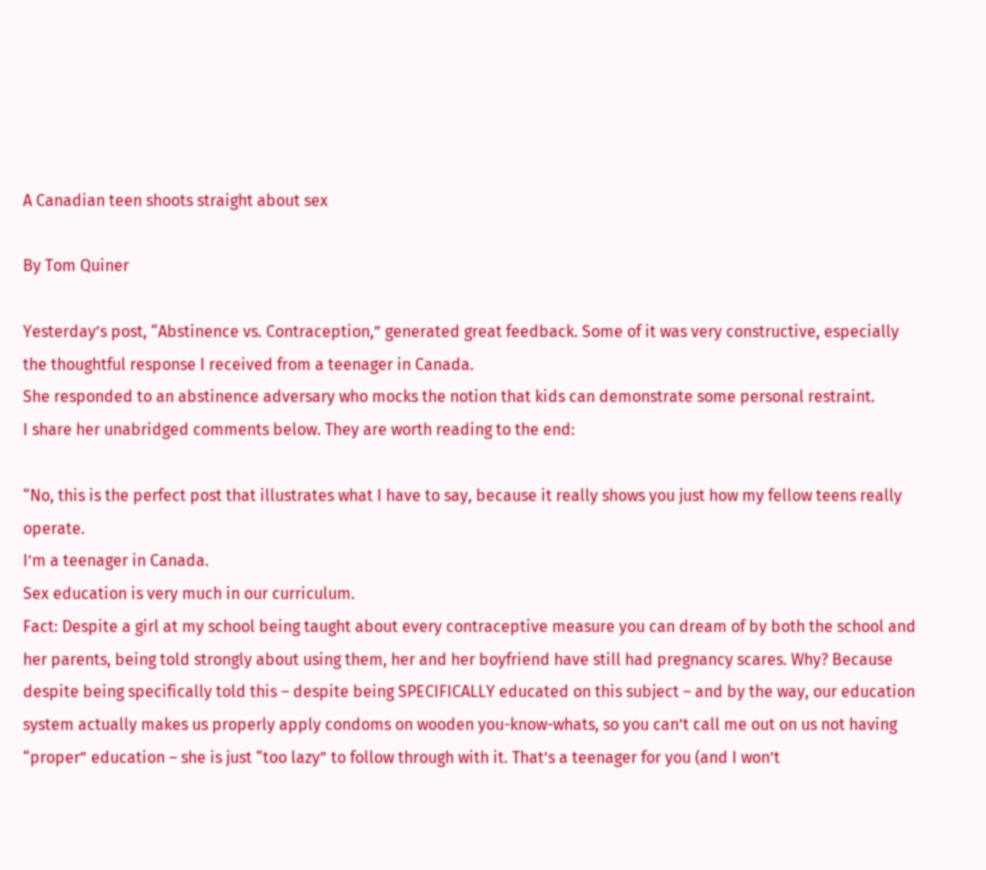A Canadian teen shoots straight about sex

By Tom Quiner

Yesterday’s post, “Abstinence vs. Contraception,” generated great feedback. Some of it was very constructive, especially the thoughtful response I received from a teenager in Canada.
She responded to an abstinence adversary who mocks the notion that kids can demonstrate some personal restraint.
I share her unabridged comments below. They are worth reading to the end:

“No, this is the perfect post that illustrates what I have to say, because it really shows you just how my fellow teens really operate.
I’m a teenager in Canada.
Sex education is very much in our curriculum.
Fact: Despite a girl at my school being taught about every contraceptive measure you can dream of by both the school and her parents, being told strongly about using them, her and her boyfriend have still had pregnancy scares. Why? Because despite being specifically told this – despite being SPECIFICALLY educated on this subject – and by the way, our education system actually makes us properly apply condoms on wooden you-know-whats, so you can’t call me out on us not having “proper” education – she is just “too lazy” to follow through with it. That’s a teenager for you (and I won’t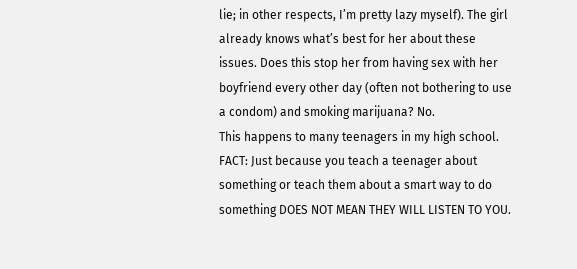lie; in other respects, I’m pretty lazy myself). The girl already knows what’s best for her about these issues. Does this stop her from having sex with her boyfriend every other day (often not bothering to use a condom) and smoking marijuana? No.
This happens to many teenagers in my high school.
FACT: Just because you teach a teenager about something or teach them about a smart way to do something DOES NOT MEAN THEY WILL LISTEN TO YOU.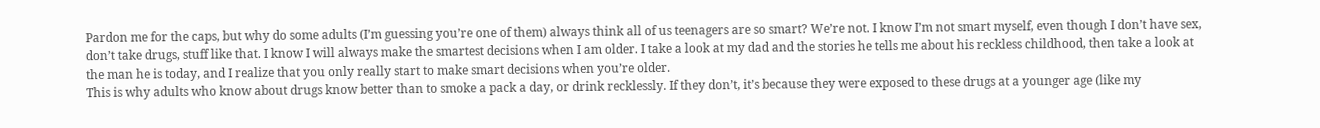Pardon me for the caps, but why do some adults (I’m guessing you’re one of them) always think all of us teenagers are so smart? We’re not. I know I’m not smart myself, even though I don’t have sex, don’t take drugs, stuff like that. I know I will always make the smartest decisions when I am older. I take a look at my dad and the stories he tells me about his reckless childhood, then take a look at the man he is today, and I realize that you only really start to make smart decisions when you’re older.
This is why adults who know about drugs know better than to smoke a pack a day, or drink recklessly. If they don’t, it’s because they were exposed to these drugs at a younger age (like my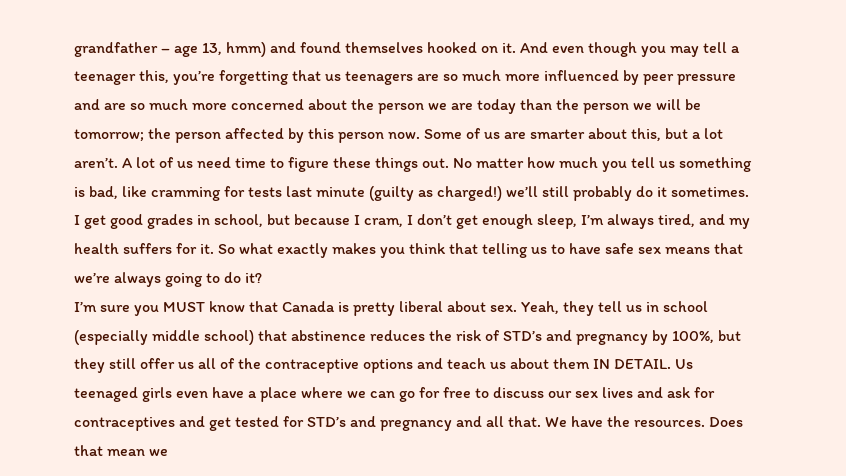grandfather – age 13, hmm) and found themselves hooked on it. And even though you may tell a teenager this, you’re forgetting that us teenagers are so much more influenced by peer pressure and are so much more concerned about the person we are today than the person we will be tomorrow; the person affected by this person now. Some of us are smarter about this, but a lot aren’t. A lot of us need time to figure these things out. No matter how much you tell us something is bad, like cramming for tests last minute (guilty as charged!) we’ll still probably do it sometimes. I get good grades in school, but because I cram, I don’t get enough sleep, I’m always tired, and my health suffers for it. So what exactly makes you think that telling us to have safe sex means that we’re always going to do it?
I’m sure you MUST know that Canada is pretty liberal about sex. Yeah, they tell us in school (especially middle school) that abstinence reduces the risk of STD’s and pregnancy by 100%, but they still offer us all of the contraceptive options and teach us about them IN DETAIL. Us teenaged girls even have a place where we can go for free to discuss our sex lives and ask for contraceptives and get tested for STD’s and pregnancy and all that. We have the resources. Does that mean we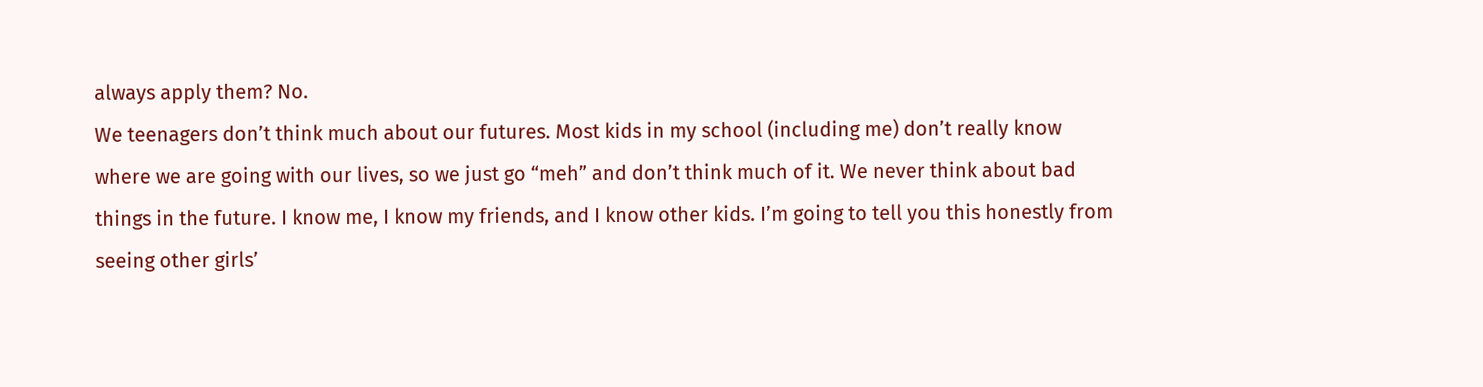always apply them? No.
We teenagers don’t think much about our futures. Most kids in my school (including me) don’t really know where we are going with our lives, so we just go “meh” and don’t think much of it. We never think about bad things in the future. I know me, I know my friends, and I know other kids. I’m going to tell you this honestly from seeing other girls’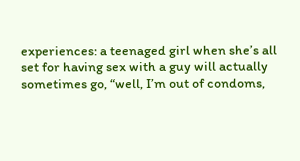experiences: a teenaged girl when she’s all set for having sex with a guy will actually sometimes go, “well, I’m out of condoms,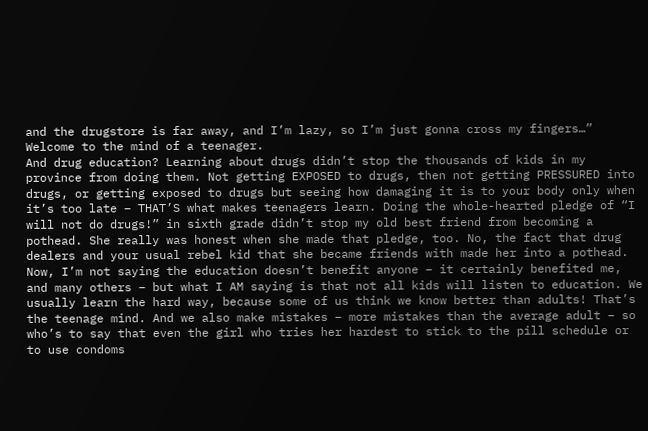and the drugstore is far away, and I’m lazy, so I’m just gonna cross my fingers…” Welcome to the mind of a teenager.
And drug education? Learning about drugs didn’t stop the thousands of kids in my province from doing them. Not getting EXPOSED to drugs, then not getting PRESSURED into drugs, or getting exposed to drugs but seeing how damaging it is to your body only when it’s too late – THAT’S what makes teenagers learn. Doing the whole-hearted pledge of “I will not do drugs!” in sixth grade didn’t stop my old best friend from becoming a pothead. She really was honest when she made that pledge, too. No, the fact that drug dealers and your usual rebel kid that she became friends with made her into a pothead. Now, I’m not saying the education doesn’t benefit anyone – it certainly benefited me, and many others – but what I AM saying is that not all kids will listen to education. We usually learn the hard way, because some of us think we know better than adults! That’s the teenage mind. And we also make mistakes – more mistakes than the average adult – so who’s to say that even the girl who tries her hardest to stick to the pill schedule or to use condoms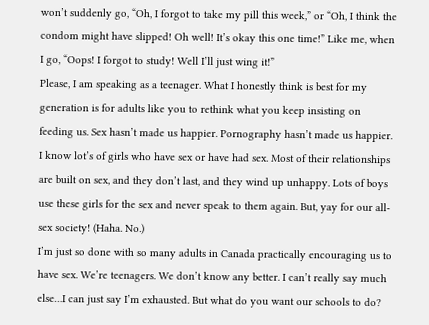won’t suddenly go, “Oh, I forgot to take my pill this week,” or “Oh, I think the condom might have slipped! Oh well! It’s okay this one time!” Like me, when I go, “Oops! I forgot to study! Well I’ll just wing it!”
Please, I am speaking as a teenager. What I honestly think is best for my generation is for adults like you to rethink what you keep insisting on feeding us. Sex hasn’t made us happier. Pornography hasn’t made us happier. I know lot’s of girls who have sex or have had sex. Most of their relationships are built on sex, and they don’t last, and they wind up unhappy. Lots of boys use these girls for the sex and never speak to them again. But, yay for our all-sex society! (Haha. No.)
I’m just so done with so many adults in Canada practically encouraging us to have sex. We’re teenagers. We don’t know any better. I can’t really say much else…I can just say I’m exhausted. But what do you want our schools to do?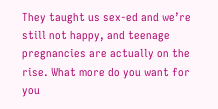They taught us sex-ed and we’re still not happy, and teenage pregnancies are actually on the rise. What more do you want for you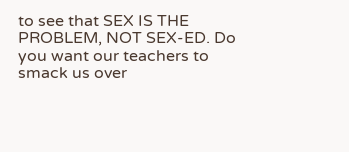to see that SEX IS THE PROBLEM, NOT SEX-ED. Do you want our teachers to smack us over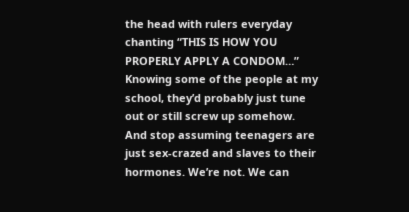the head with rulers everyday chanting “THIS IS HOW YOU PROPERLY APPLY A CONDOM…” Knowing some of the people at my school, they’d probably just tune out or still screw up somehow.
And stop assuming teenagers are just sex-crazed and slaves to their hormones. We’re not. We can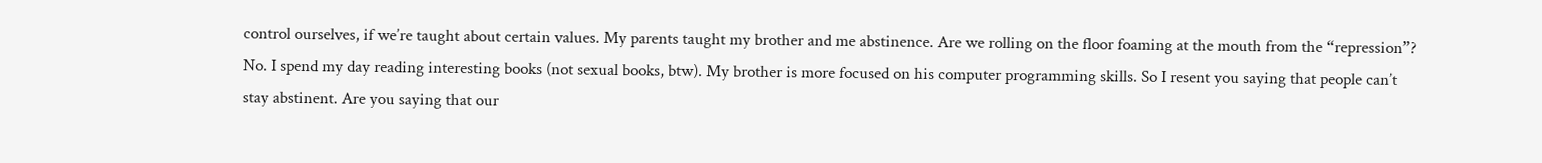control ourselves, if we’re taught about certain values. My parents taught my brother and me abstinence. Are we rolling on the floor foaming at the mouth from the “repression”? No. I spend my day reading interesting books (not sexual books, btw). My brother is more focused on his computer programming skills. So I resent you saying that people can’t stay abstinent. Are you saying that our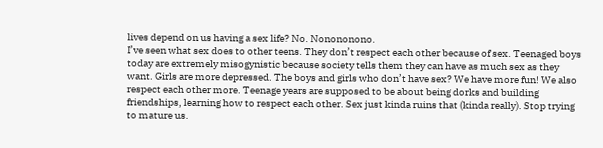lives depend on us having a sex life? No. Nonononono.
I’ve seen what sex does to other teens. They don’t respect each other because of sex. Teenaged boys today are extremely misogynistic because society tells them they can have as much sex as they want. Girls are more depressed. The boys and girls who don’t have sex? We have more fun! We also respect each other more. Teenage years are supposed to be about being dorks and building friendships, learning how to respect each other. Sex just kinda ruins that (kinda really). Stop trying to mature us.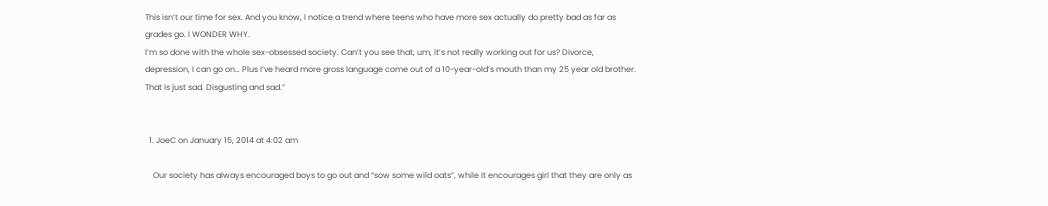This isn’t our time for sex. And you know, I notice a trend where teens who have more sex actually do pretty bad as far as grades go. I WONDER WHY.
I’m so done with the whole sex-obsessed society. Can’t you see that, um, it’s not really working out for us? Divorce, depression, I can go on… Plus I’ve heard more gross language come out of a 10-year-old’s mouth than my 25 year old brother. That is just sad. Disgusting and sad.”


  1. JoeC on January 15, 2014 at 4:02 am

    Our society has always encouraged boys to go out and “sow some wild oats”, while it encourages girl that they are only as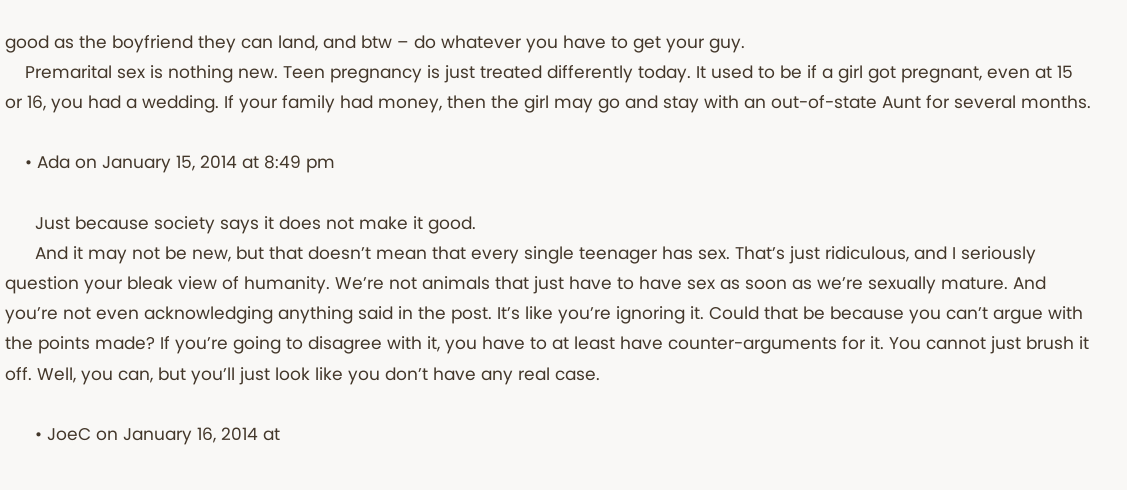good as the boyfriend they can land, and btw – do whatever you have to get your guy.
    Premarital sex is nothing new. Teen pregnancy is just treated differently today. It used to be if a girl got pregnant, even at 15 or 16, you had a wedding. If your family had money, then the girl may go and stay with an out-of-state Aunt for several months.

    • Ada on January 15, 2014 at 8:49 pm

      Just because society says it does not make it good.
      And it may not be new, but that doesn’t mean that every single teenager has sex. That’s just ridiculous, and I seriously question your bleak view of humanity. We’re not animals that just have to have sex as soon as we’re sexually mature. And you’re not even acknowledging anything said in the post. It’s like you’re ignoring it. Could that be because you can’t argue with the points made? If you’re going to disagree with it, you have to at least have counter-arguments for it. You cannot just brush it off. Well, you can, but you’ll just look like you don’t have any real case.

      • JoeC on January 16, 2014 at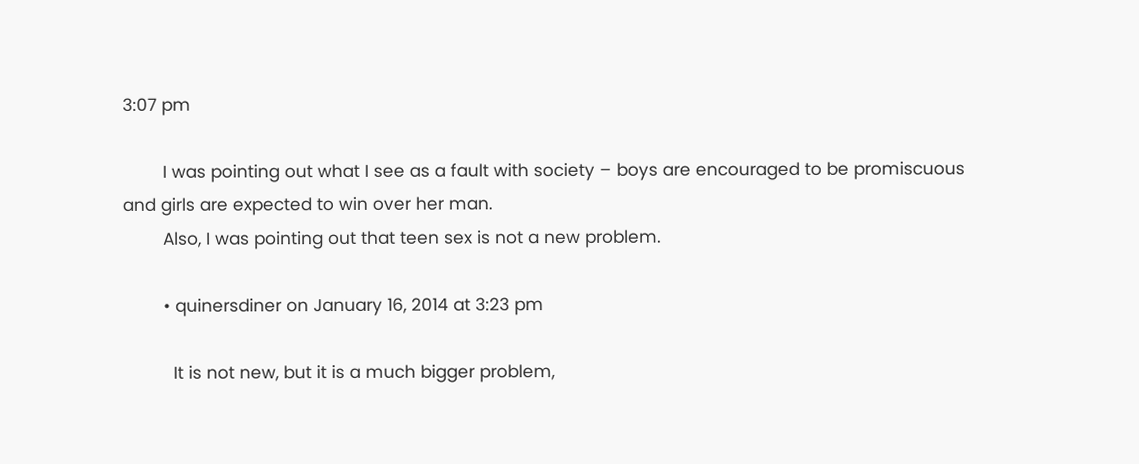3:07 pm

        I was pointing out what I see as a fault with society – boys are encouraged to be promiscuous and girls are expected to win over her man.
        Also, I was pointing out that teen sex is not a new problem.

        • quinersdiner on January 16, 2014 at 3:23 pm

          It is not new, but it is a much bigger problem,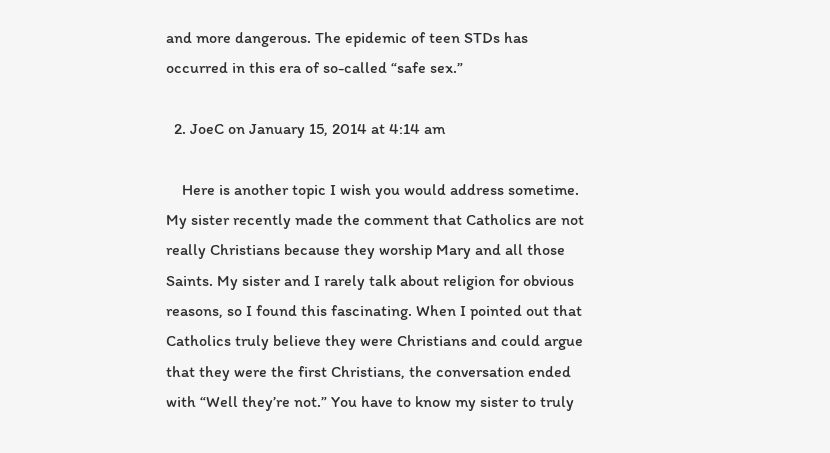and more dangerous. The epidemic of teen STDs has occurred in this era of so-called “safe sex.”

  2. JoeC on January 15, 2014 at 4:14 am

    Here is another topic I wish you would address sometime. My sister recently made the comment that Catholics are not really Christians because they worship Mary and all those Saints. My sister and I rarely talk about religion for obvious reasons, so I found this fascinating. When I pointed out that Catholics truly believe they were Christians and could argue that they were the first Christians, the conversation ended with “Well they’re not.” You have to know my sister to truly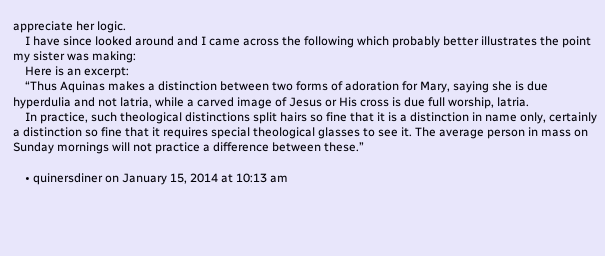appreciate her logic.
    I have since looked around and I came across the following which probably better illustrates the point my sister was making:
    Here is an excerpt:
    “Thus Aquinas makes a distinction between two forms of adoration for Mary, saying she is due hyperdulia and not latria, while a carved image of Jesus or His cross is due full worship, latria.
    In practice, such theological distinctions split hairs so fine that it is a distinction in name only, certainly a distinction so fine that it requires special theological glasses to see it. The average person in mass on Sunday mornings will not practice a difference between these.”

    • quinersdiner on January 15, 2014 at 10:13 am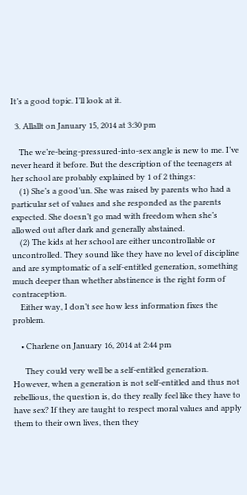It’s a good topic. I’ll look at it.

  3. Allallt on January 15, 2014 at 3:30 pm

    The we’re-being-pressured-into-sex angle is new to me. I’ve never heard it before. But the description of the teenagers at her school are probably explained by 1 of 2 things:
    (1) She’s a good’un. She was raised by parents who had a particular set of values and she responded as the parents expected. She doesn’t go mad with freedom when she’s allowed out after dark and generally abstained.
    (2) The kids at her school are either uncontrollable or uncontrolled. They sound like they have no level of discipline and are symptomatic of a self-entitled generation, something much deeper than whether abstinence is the right form of contraception.
    Either way, I don’t see how less information fixes the problem.

    • Charlene on January 16, 2014 at 2:44 pm

      They could very well be a self-entitled generation. However, when a generation is not self-entitled and thus not rebellious, the question is, do they really feel like they have to have sex? If they are taught to respect moral values and apply them to their own lives, then they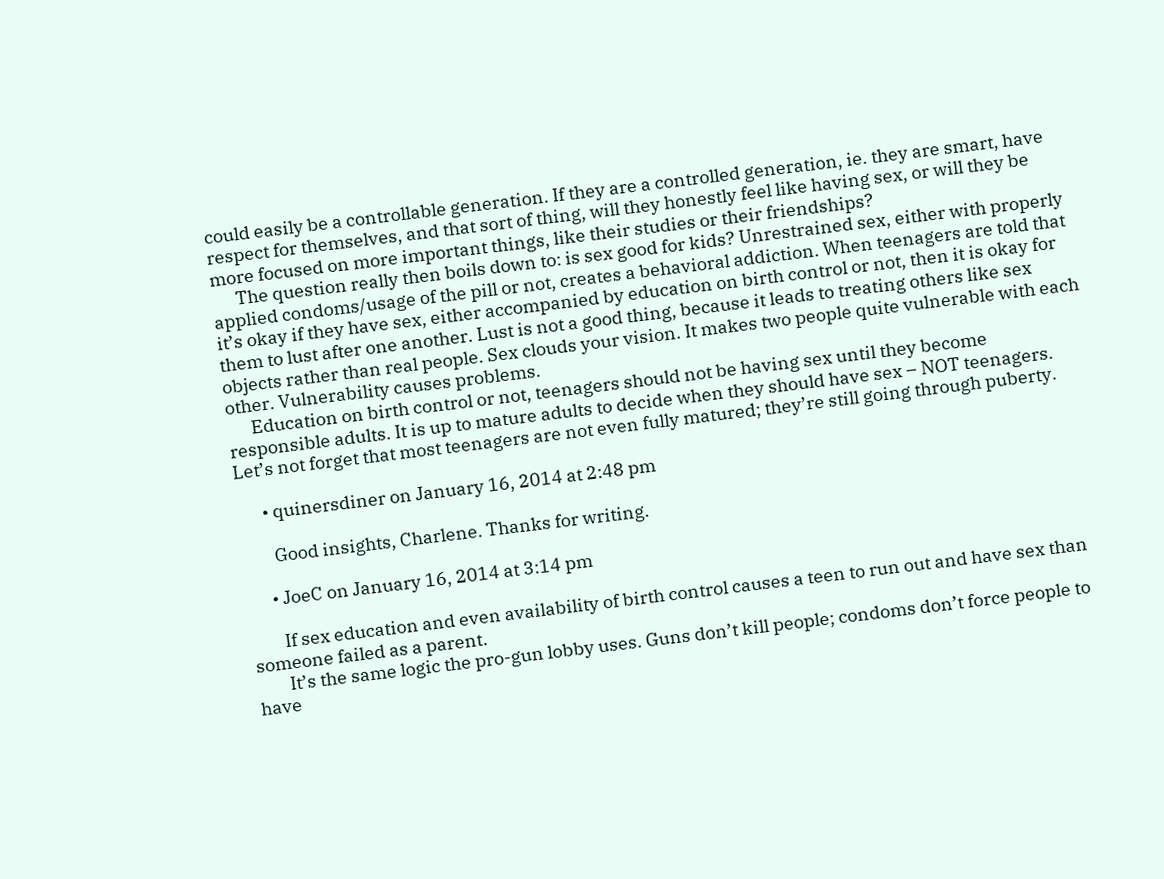could easily be a controllable generation. If they are a controlled generation, ie. they are smart, have respect for themselves, and that sort of thing, will they honestly feel like having sex, or will they be more focused on more important things, like their studies or their friendships?
      The question really then boils down to: is sex good for kids? Unrestrained sex, either with properly applied condoms/usage of the pill or not, creates a behavioral addiction. When teenagers are told that it’s okay if they have sex, either accompanied by education on birth control or not, then it is okay for them to lust after one another. Lust is not a good thing, because it leads to treating others like sex objects rather than real people. Sex clouds your vision. It makes two people quite vulnerable with each other. Vulnerability causes problems.
      Education on birth control or not, teenagers should not be having sex until they become responsible adults. It is up to mature adults to decide when they should have sex – NOT teenagers. Let’s not forget that most teenagers are not even fully matured; they’re still going through puberty.

      • quinersdiner on January 16, 2014 at 2:48 pm

        Good insights, Charlene. Thanks for writing.

      • JoeC on January 16, 2014 at 3:14 pm

        If sex education and even availability of birth control causes a teen to run out and have sex than someone failed as a parent.
        It’s the same logic the pro-gun lobby uses. Guns don’t kill people; condoms don’t force people to have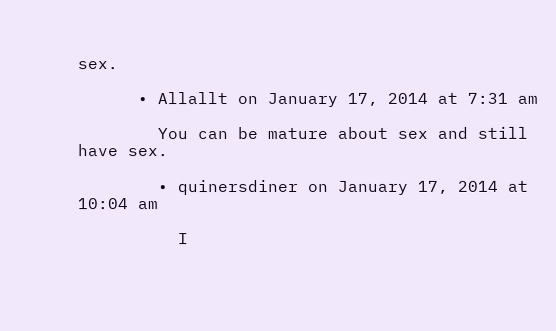sex.

      • Allallt on January 17, 2014 at 7:31 am

        You can be mature about sex and still have sex.

        • quinersdiner on January 17, 2014 at 10:04 am

          I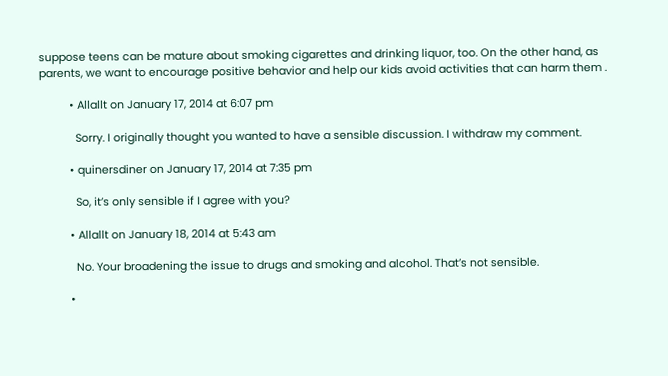suppose teens can be mature about smoking cigarettes and drinking liquor, too. On the other hand, as parents, we want to encourage positive behavior and help our kids avoid activities that can harm them .

          • Allallt on January 17, 2014 at 6:07 pm

            Sorry. I originally thought you wanted to have a sensible discussion. I withdraw my comment.

          • quinersdiner on January 17, 2014 at 7:35 pm

            So, it’s only sensible if I agree with you?

          • Allallt on January 18, 2014 at 5:43 am

            No. Your broadening the issue to drugs and smoking and alcohol. That’s not sensible.

          •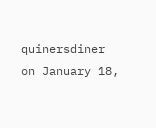quinersdiner on January 18,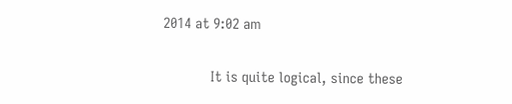2014 at 9:02 am

            It is quite logical, since these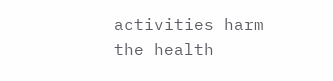activities harm the health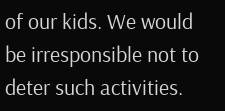of our kids. We would be irresponsible not to deter such activities.